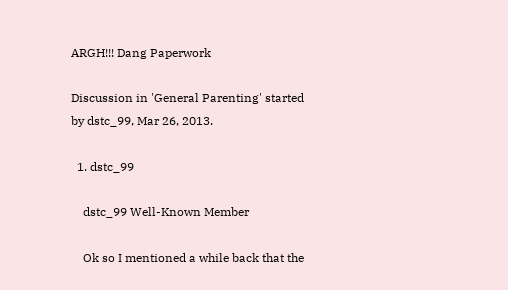ARGH!!! Dang Paperwork

Discussion in 'General Parenting' started by dstc_99, Mar 26, 2013.

  1. dstc_99

    dstc_99 Well-Known Member

    Ok so I mentioned a while back that the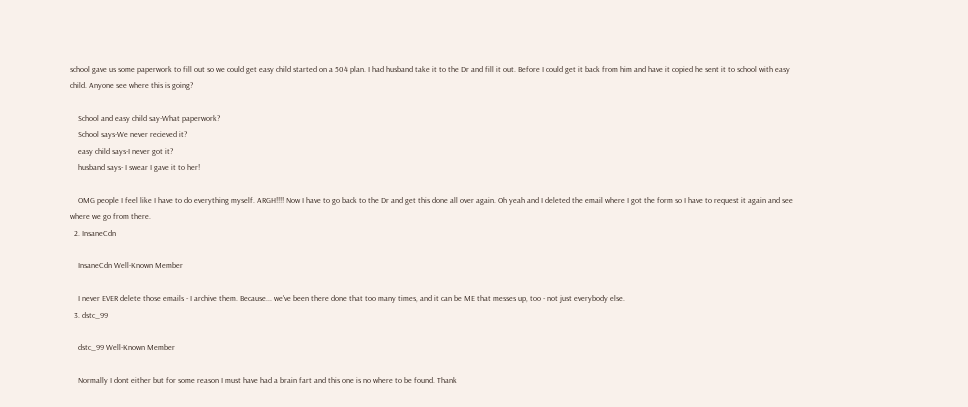school gave us some paperwork to fill out so we could get easy child started on a 504 plan. I had husband take it to the Dr and fill it out. Before I could get it back from him and have it copied he sent it to school with easy child. Anyone see where this is going?

    School and easy child say-What paperwork?
    School says-We never recieved it?
    easy child says-I never got it?
    husband says- I swear I gave it to her!

    OMG people I feel like I have to do everything myself. ARGH!!!! Now I have to go back to the Dr and get this done all over again. Oh yeah and I deleted the email where I got the form so I have to request it again and see where we go from there.
  2. InsaneCdn

    InsaneCdn Well-Known Member

    I never EVER delete those emails - I archive them. Because... we've been there done that too many times, and it can be ME that messes up, too - not just everybody else.
  3. dstc_99

    dstc_99 Well-Known Member

    Normally I dont either but for some reason I must have had a brain fart and this one is no where to be found. Thank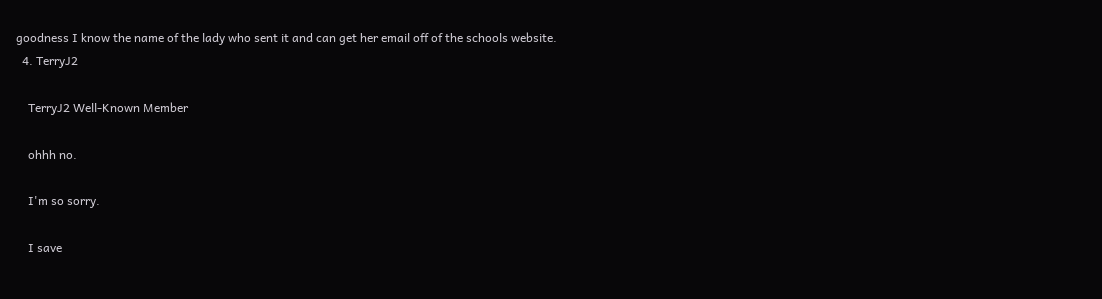goodness I know the name of the lady who sent it and can get her email off of the schools website.
  4. TerryJ2

    TerryJ2 Well-Known Member

    ohhh no.

    I'm so sorry.

    I save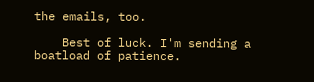the emails, too.

    Best of luck. I'm sending a boatload of patience.